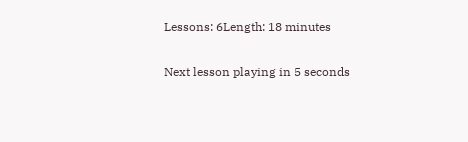Lessons: 6Length: 18 minutes

Next lesson playing in 5 seconds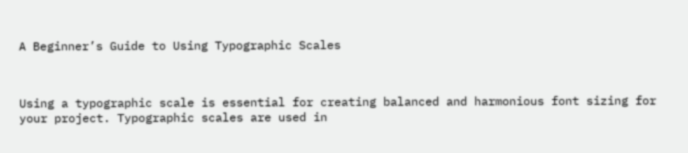A Beginner’s Guide to Using Typographic Scales



Using a typographic scale is essential for creating balanced and harmonious font sizing for your project. Typographic scales are used in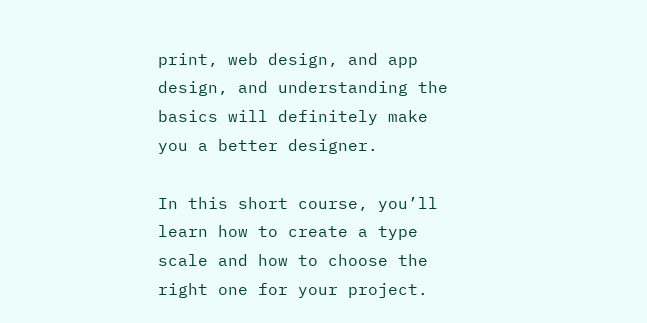print, web design, and app design, and understanding the basics will definitely make you a better designer.

In this short course, you’ll learn how to create a type scale and how to choose the right one for your project.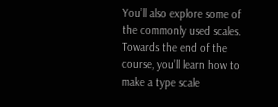You’ll also explore some of the commonly used scales. Towards the end of the course, you’ll learn how to make a type scale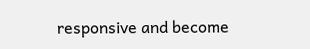responsive and become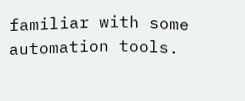familiar with some automation tools.